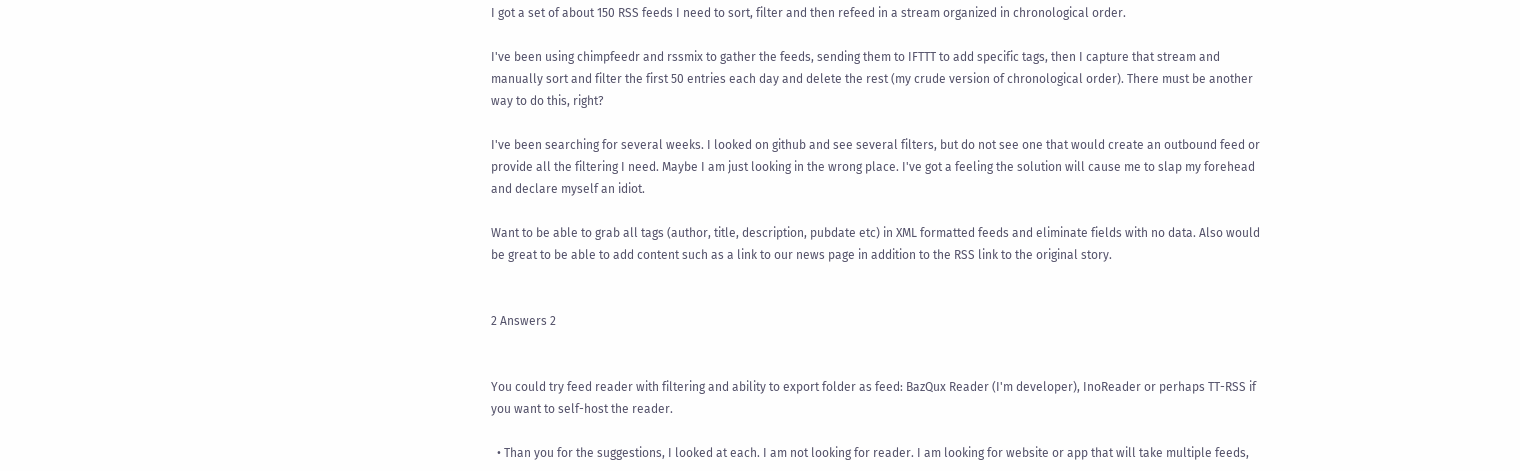I got a set of about 150 RSS feeds I need to sort, filter and then refeed in a stream organized in chronological order.

I've been using chimpfeedr and rssmix to gather the feeds, sending them to IFTTT to add specific tags, then I capture that stream and manually sort and filter the first 50 entries each day and delete the rest (my crude version of chronological order). There must be another way to do this, right?

I've been searching for several weeks. I looked on github and see several filters, but do not see one that would create an outbound feed or provide all the filtering I need. Maybe I am just looking in the wrong place. I've got a feeling the solution will cause me to slap my forehead and declare myself an idiot.

Want to be able to grab all tags (author, title, description, pubdate etc) in XML formatted feeds and eliminate fields with no data. Also would be great to be able to add content such as a link to our news page in addition to the RSS link to the original story.


2 Answers 2


You could try feed reader with filtering and ability to export folder as feed: BazQux Reader (I'm developer), InoReader or perhaps TT-RSS if you want to self-host the reader.

  • Than you for the suggestions, I looked at each. I am not looking for reader. I am looking for website or app that will take multiple feeds,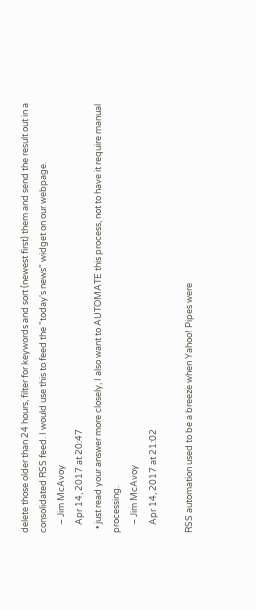delete those older than 24 hours, filter for keywords and sort (newest first) them and send the result out in a consolidated RSS feed. I would use this to feed the "today's news" widget on our webpage.
    – Jim McAvoy
    Apr 14, 2017 at 20:47
  • just read your answer more closely, I also want to AUTOMATE this process, not to have it require manual processing.
    – Jim McAvoy
    Apr 14, 2017 at 21:02

RSS automation used to be a breeze when Yahoo! Pipes were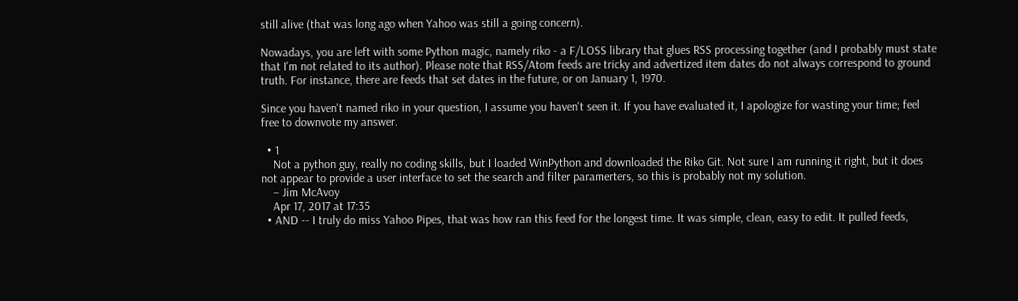still alive (that was long ago when Yahoo was still a going concern).

Nowadays, you are left with some Python magic, namely riko - a F/LOSS library that glues RSS processing together (and I probably must state that I'm not related to its author). Please note that RSS/Atom feeds are tricky and advertized item dates do not always correspond to ground truth. For instance, there are feeds that set dates in the future, or on January 1, 1970.

Since you haven't named riko in your question, I assume you haven't seen it. If you have evaluated it, I apologize for wasting your time; feel free to downvote my answer.

  • 1
    Not a python guy, really no coding skills, but I loaded WinPython and downloaded the Riko Git. Not sure I am running it right, but it does not appear to provide a user interface to set the search and filter paramerters, so this is probably not my solution.
    – Jim McAvoy
    Apr 17, 2017 at 17:35
  • AND -- I truly do miss Yahoo Pipes, that was how ran this feed for the longest time. It was simple, clean, easy to edit. It pulled feeds,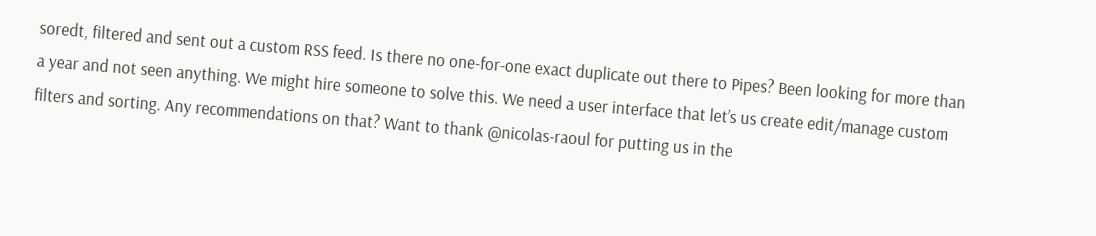soredt, filtered and sent out a custom RSS feed. Is there no one-for-one exact duplicate out there to Pipes? Been looking for more than a year and not seen anything. We might hire someone to solve this. We need a user interface that let’s us create edit/manage custom filters and sorting. Any recommendations on that? Want to thank @nicolas-raoul for putting us in the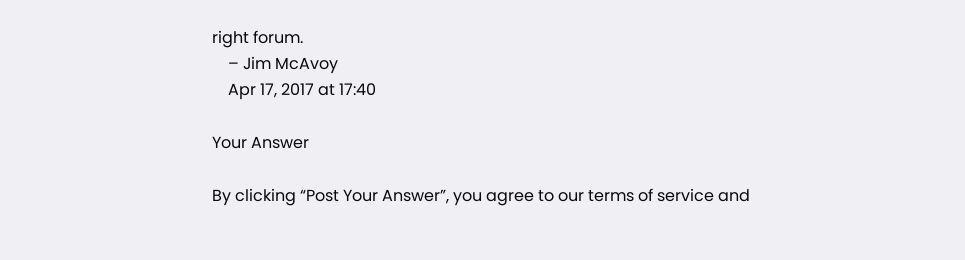right forum.
    – Jim McAvoy
    Apr 17, 2017 at 17:40

Your Answer

By clicking “Post Your Answer”, you agree to our terms of service and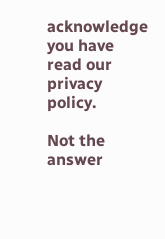acknowledge you have read our privacy policy.

Not the answer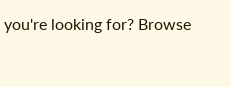you're looking for? Browse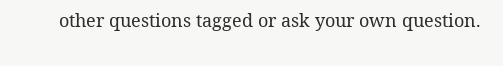other questions tagged or ask your own question.